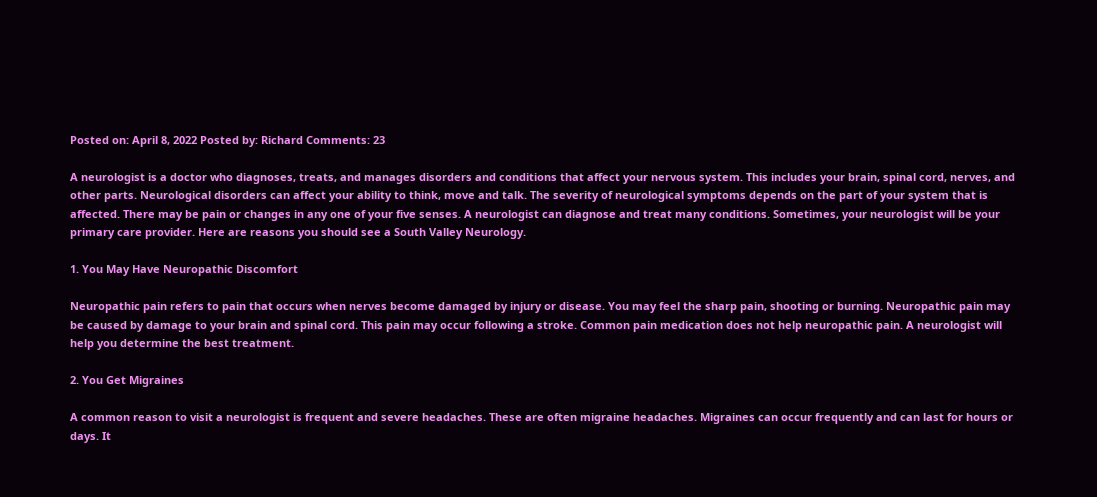Posted on: April 8, 2022 Posted by: Richard Comments: 23

A neurologist is a doctor who diagnoses, treats, and manages disorders and conditions that affect your nervous system. This includes your brain, spinal cord, nerves, and other parts. Neurological disorders can affect your ability to think, move and talk. The severity of neurological symptoms depends on the part of your system that is affected. There may be pain or changes in any one of your five senses. A neurologist can diagnose and treat many conditions. Sometimes, your neurologist will be your primary care provider. Here are reasons you should see a South Valley Neurology.

1. You May Have Neuropathic Discomfort

Neuropathic pain refers to pain that occurs when nerves become damaged by injury or disease. You may feel the sharp pain, shooting or burning. Neuropathic pain may be caused by damage to your brain and spinal cord. This pain may occur following a stroke. Common pain medication does not help neuropathic pain. A neurologist will help you determine the best treatment.

2. You Get Migraines

A common reason to visit a neurologist is frequent and severe headaches. These are often migraine headaches. Migraines can occur frequently and can last for hours or days. It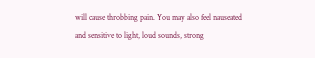will cause throbbing pain. You may also feel nauseated and sensitive to light, loud sounds, strong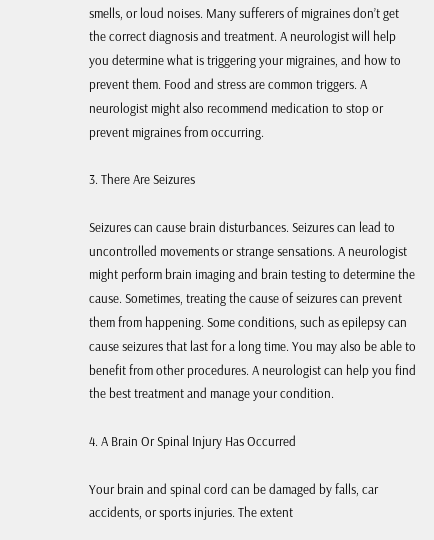smells, or loud noises. Many sufferers of migraines don’t get the correct diagnosis and treatment. A neurologist will help you determine what is triggering your migraines, and how to prevent them. Food and stress are common triggers. A neurologist might also recommend medication to stop or prevent migraines from occurring.

3. There Are Seizures

Seizures can cause brain disturbances. Seizures can lead to uncontrolled movements or strange sensations. A neurologist might perform brain imaging and brain testing to determine the cause. Sometimes, treating the cause of seizures can prevent them from happening. Some conditions, such as epilepsy can cause seizures that last for a long time. You may also be able to benefit from other procedures. A neurologist can help you find the best treatment and manage your condition.

4. A Brain Or Spinal Injury Has Occurred

Your brain and spinal cord can be damaged by falls, car accidents, or sports injuries. The extent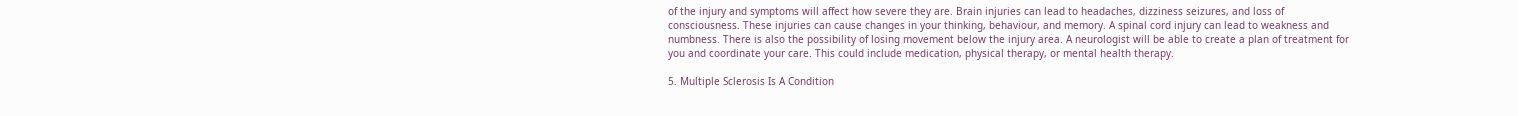of the injury and symptoms will affect how severe they are. Brain injuries can lead to headaches, dizziness seizures, and loss of consciousness. These injuries can cause changes in your thinking, behaviour, and memory. A spinal cord injury can lead to weakness and numbness. There is also the possibility of losing movement below the injury area. A neurologist will be able to create a plan of treatment for you and coordinate your care. This could include medication, physical therapy, or mental health therapy.

5. Multiple Sclerosis Is A Condition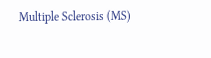Multiple Sclerosis (MS)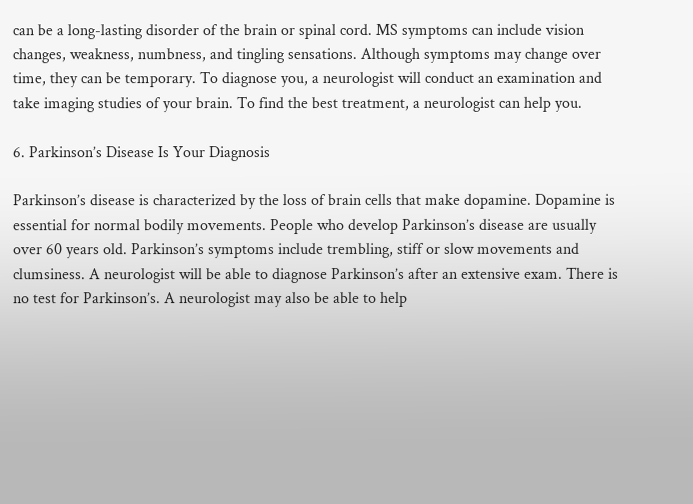can be a long-lasting disorder of the brain or spinal cord. MS symptoms can include vision changes, weakness, numbness, and tingling sensations. Although symptoms may change over time, they can be temporary. To diagnose you, a neurologist will conduct an examination and take imaging studies of your brain. To find the best treatment, a neurologist can help you.

6. Parkinson’s Disease Is Your Diagnosis

Parkinson’s disease is characterized by the loss of brain cells that make dopamine. Dopamine is essential for normal bodily movements. People who develop Parkinson’s disease are usually over 60 years old. Parkinson’s symptoms include trembling, stiff or slow movements and clumsiness. A neurologist will be able to diagnose Parkinson’s after an extensive exam. There is no test for Parkinson’s. A neurologist may also be able to help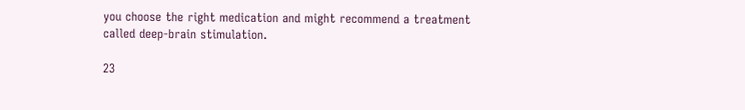you choose the right medication and might recommend a treatment called deep-brain stimulation.

23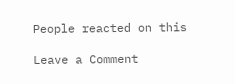People reacted on this

Leave a Comment